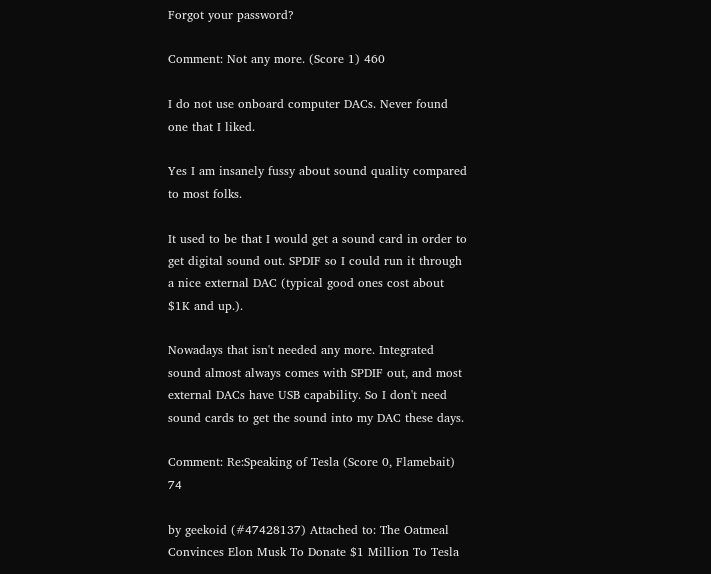Forgot your password?

Comment: Not any more. (Score 1) 460

I do not use onboard computer DACs. Never found one that I liked.

Yes I am insanely fussy about sound quality compared to most folks.

It used to be that I would get a sound card in order to get digital sound out. SPDIF so I could run it through a nice external DAC (typical good ones cost about $1K and up.).

Nowadays that isn't needed any more. Integrated sound almost always comes with SPDIF out, and most external DACs have USB capability. So I don't need sound cards to get the sound into my DAC these days.

Comment: Re:Speaking of Tesla (Score 0, Flamebait) 74

by geekoid (#47428137) Attached to: The Oatmeal Convinces Elon Musk To Donate $1 Million To Tesla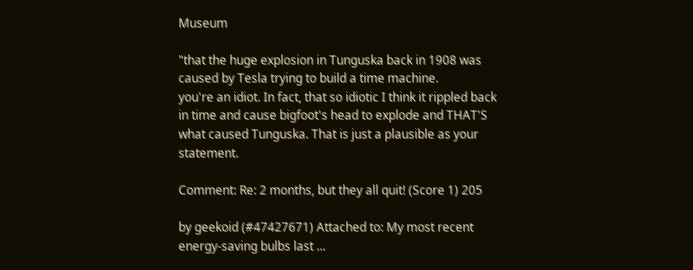Museum

"that the huge explosion in Tunguska back in 1908 was caused by Tesla trying to build a time machine.
you're an idiot. In fact, that so idiotic I think it rippled back in time and cause bigfoot's head to explode and THAT'S what caused Tunguska. That is just a plausible as your statement.

Comment: Re: 2 months, but they all quit! (Score 1) 205

by geekoid (#47427671) Attached to: My most recent energy-saving bulbs last ...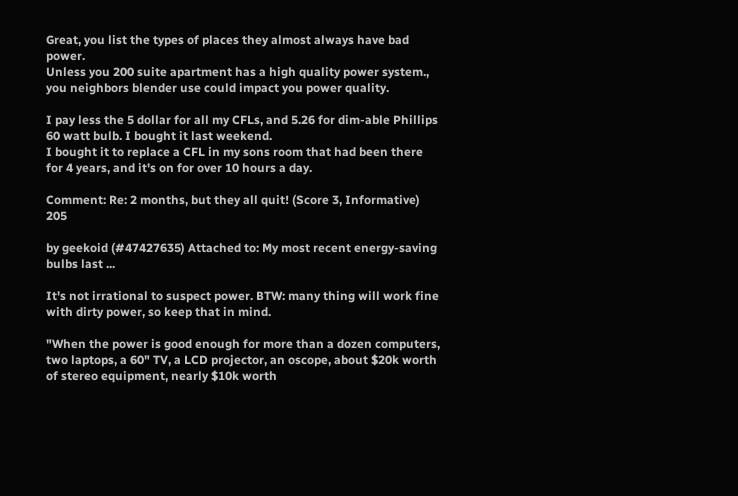Great, you list the types of places they almost always have bad power.
Unless you 200 suite apartment has a high quality power system., you neighbors blender use could impact you power quality.

I pay less the 5 dollar for all my CFLs, and 5.26 for dim-able Phillips 60 watt bulb. I bought it last weekend.
I bought it to replace a CFL in my sons room that had been there for 4 years, and it's on for over 10 hours a day.

Comment: Re: 2 months, but they all quit! (Score 3, Informative) 205

by geekoid (#47427635) Attached to: My most recent energy-saving bulbs last ...

It's not irrational to suspect power. BTW: many thing will work fine with dirty power, so keep that in mind.

"When the power is good enough for more than a dozen computers, two laptops, a 60" TV, a LCD projector, an oscope, about $20k worth of stereo equipment, nearly $10k worth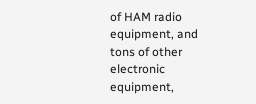of HAM radio equipment, and tons of other electronic equipment,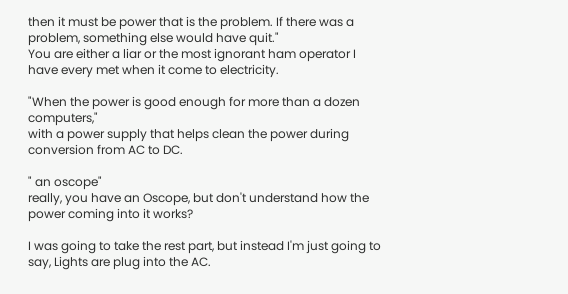then it must be power that is the problem. If there was a problem, something else would have quit."
You are either a liar or the most ignorant ham operator I have every met when it come to electricity.

"When the power is good enough for more than a dozen computers,"
with a power supply that helps clean the power during conversion from AC to DC.

" an oscope"
really, you have an Oscope, but don't understand how the power coming into it works?

I was going to take the rest part, but instead I'm just going to say, Lights are plug into the AC.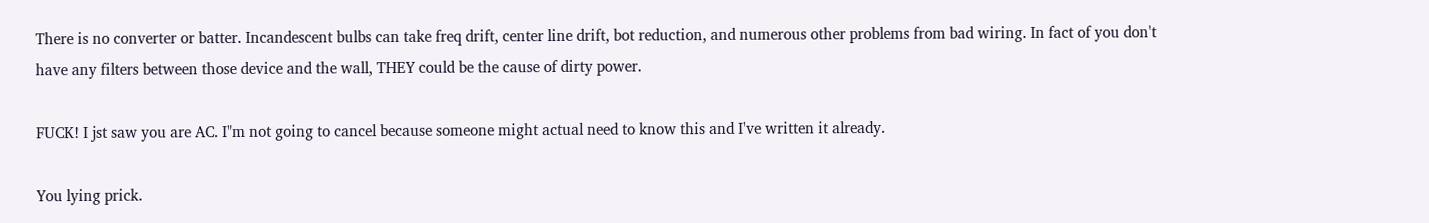There is no converter or batter. Incandescent bulbs can take freq drift, center line drift, bot reduction, and numerous other problems from bad wiring. In fact of you don't have any filters between those device and the wall, THEY could be the cause of dirty power.

FUCK! I jst saw you are AC. I"m not going to cancel because someone might actual need to know this and I've written it already.

You lying prick.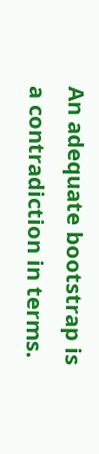An adequate bootstrap is a contradiction in terms.